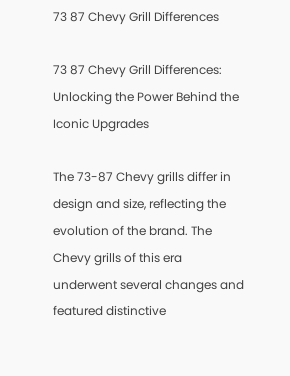73 87 Chevy Grill Differences

73 87 Chevy Grill Differences: Unlocking the Power Behind the Iconic Upgrades

The 73-87 Chevy grills differ in design and size, reflecting the evolution of the brand. The Chevy grills of this era underwent several changes and featured distinctive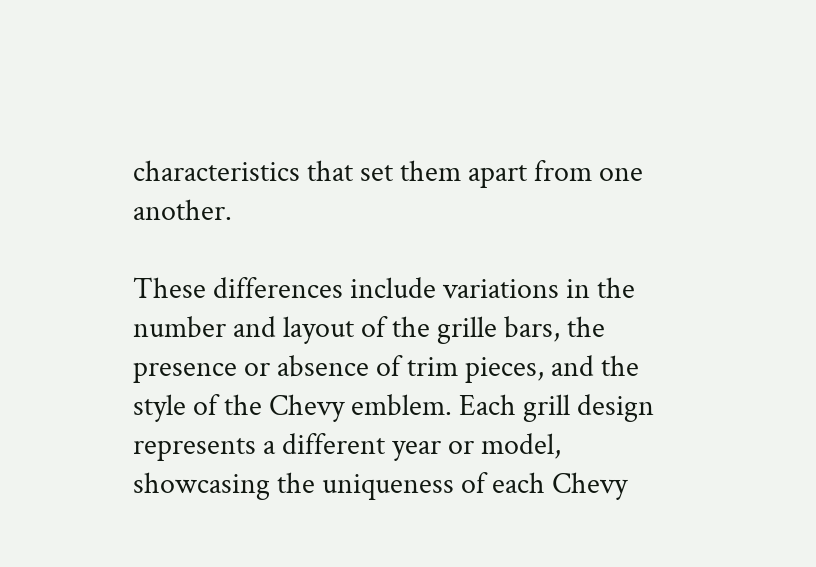characteristics that set them apart from one another.

These differences include variations in the number and layout of the grille bars, the presence or absence of trim pieces, and the style of the Chevy emblem. Each grill design represents a different year or model, showcasing the uniqueness of each Chevy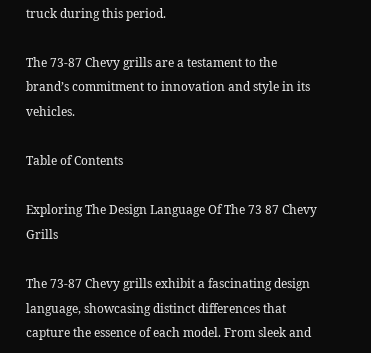truck during this period.

The 73-87 Chevy grills are a testament to the brand’s commitment to innovation and style in its vehicles.

Table of Contents

Exploring The Design Language Of The 73 87 Chevy Grills

The 73-87 Chevy grills exhibit a fascinating design language, showcasing distinct differences that capture the essence of each model. From sleek and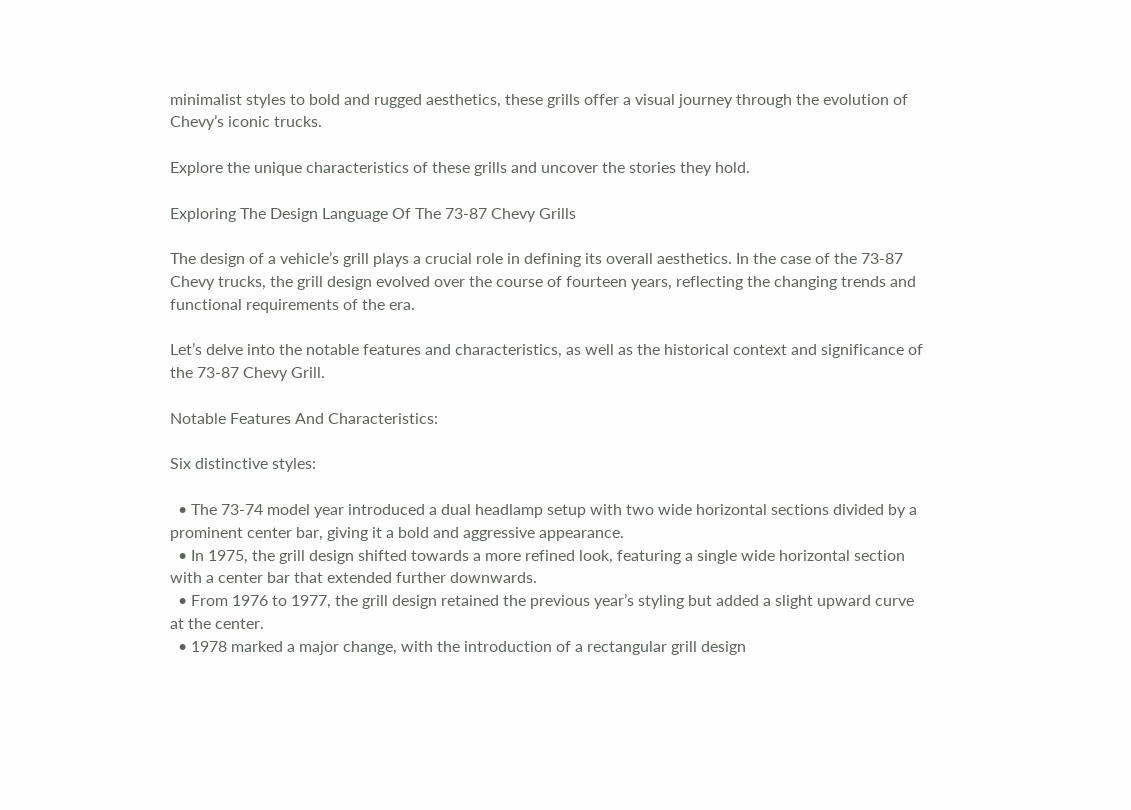minimalist styles to bold and rugged aesthetics, these grills offer a visual journey through the evolution of Chevy’s iconic trucks.

Explore the unique characteristics of these grills and uncover the stories they hold.

Exploring The Design Language Of The 73-87 Chevy Grills

The design of a vehicle’s grill plays a crucial role in defining its overall aesthetics. In the case of the 73-87 Chevy trucks, the grill design evolved over the course of fourteen years, reflecting the changing trends and functional requirements of the era.

Let’s delve into the notable features and characteristics, as well as the historical context and significance of the 73-87 Chevy Grill.

Notable Features And Characteristics:

Six distinctive styles:

  • The 73-74 model year introduced a dual headlamp setup with two wide horizontal sections divided by a prominent center bar, giving it a bold and aggressive appearance.
  • In 1975, the grill design shifted towards a more refined look, featuring a single wide horizontal section with a center bar that extended further downwards.
  • From 1976 to 1977, the grill design retained the previous year’s styling but added a slight upward curve at the center.
  • 1978 marked a major change, with the introduction of a rectangular grill design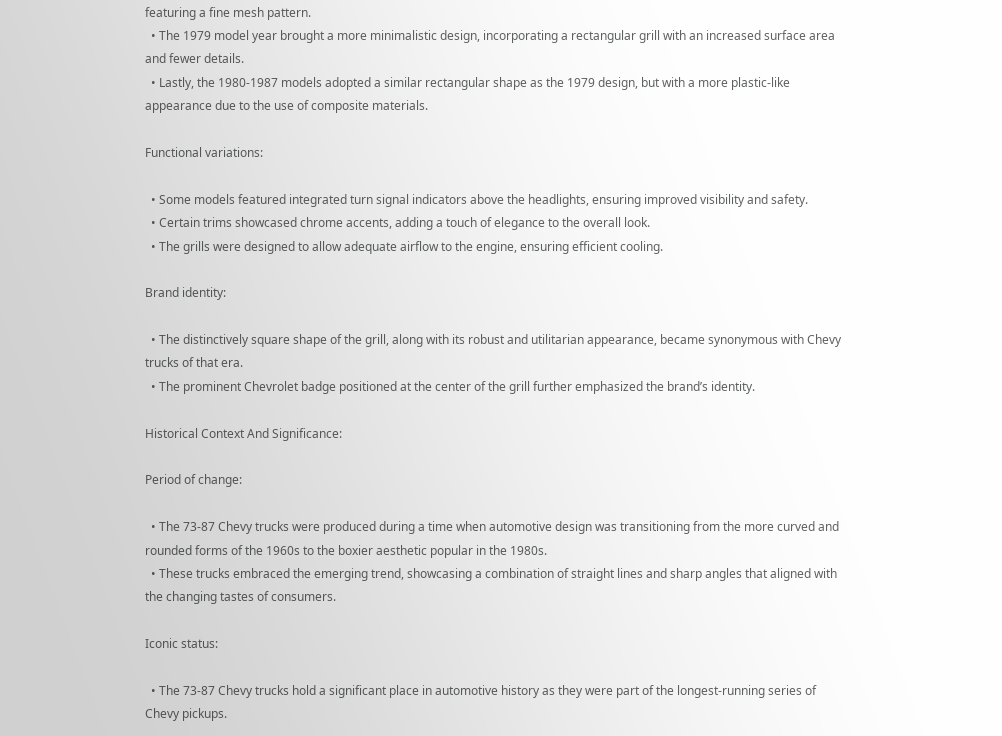featuring a fine mesh pattern.
  • The 1979 model year brought a more minimalistic design, incorporating a rectangular grill with an increased surface area and fewer details.
  • Lastly, the 1980-1987 models adopted a similar rectangular shape as the 1979 design, but with a more plastic-like appearance due to the use of composite materials.

Functional variations:

  • Some models featured integrated turn signal indicators above the headlights, ensuring improved visibility and safety.
  • Certain trims showcased chrome accents, adding a touch of elegance to the overall look.
  • The grills were designed to allow adequate airflow to the engine, ensuring efficient cooling.

Brand identity:

  • The distinctively square shape of the grill, along with its robust and utilitarian appearance, became synonymous with Chevy trucks of that era.
  • The prominent Chevrolet badge positioned at the center of the grill further emphasized the brand’s identity.

Historical Context And Significance:

Period of change:

  • The 73-87 Chevy trucks were produced during a time when automotive design was transitioning from the more curved and rounded forms of the 1960s to the boxier aesthetic popular in the 1980s.
  • These trucks embraced the emerging trend, showcasing a combination of straight lines and sharp angles that aligned with the changing tastes of consumers.

Iconic status:

  • The 73-87 Chevy trucks hold a significant place in automotive history as they were part of the longest-running series of Chevy pickups.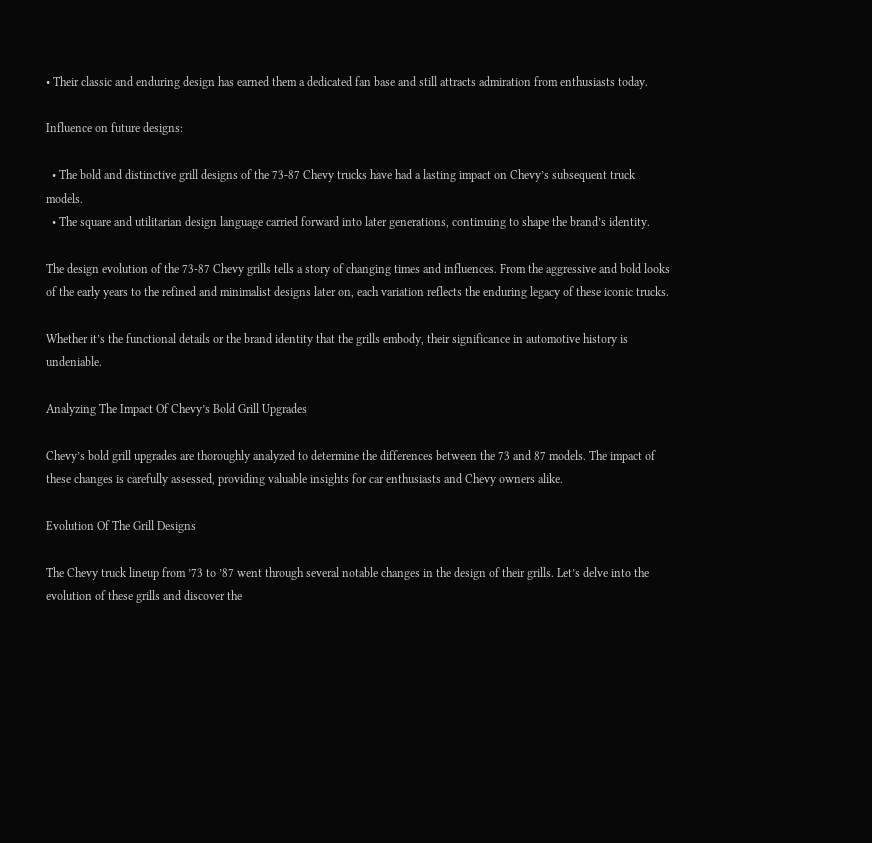• Their classic and enduring design has earned them a dedicated fan base and still attracts admiration from enthusiasts today.

Influence on future designs:

  • The bold and distinctive grill designs of the 73-87 Chevy trucks have had a lasting impact on Chevy’s subsequent truck models.
  • The square and utilitarian design language carried forward into later generations, continuing to shape the brand’s identity.

The design evolution of the 73-87 Chevy grills tells a story of changing times and influences. From the aggressive and bold looks of the early years to the refined and minimalist designs later on, each variation reflects the enduring legacy of these iconic trucks.

Whether it’s the functional details or the brand identity that the grills embody, their significance in automotive history is undeniable.

Analyzing The Impact Of Chevy’s Bold Grill Upgrades

Chevy’s bold grill upgrades are thoroughly analyzed to determine the differences between the 73 and 87 models. The impact of these changes is carefully assessed, providing valuable insights for car enthusiasts and Chevy owners alike.

Evolution Of The Grill Designs

The Chevy truck lineup from ’73 to ’87 went through several notable changes in the design of their grills. Let’s delve into the evolution of these grills and discover the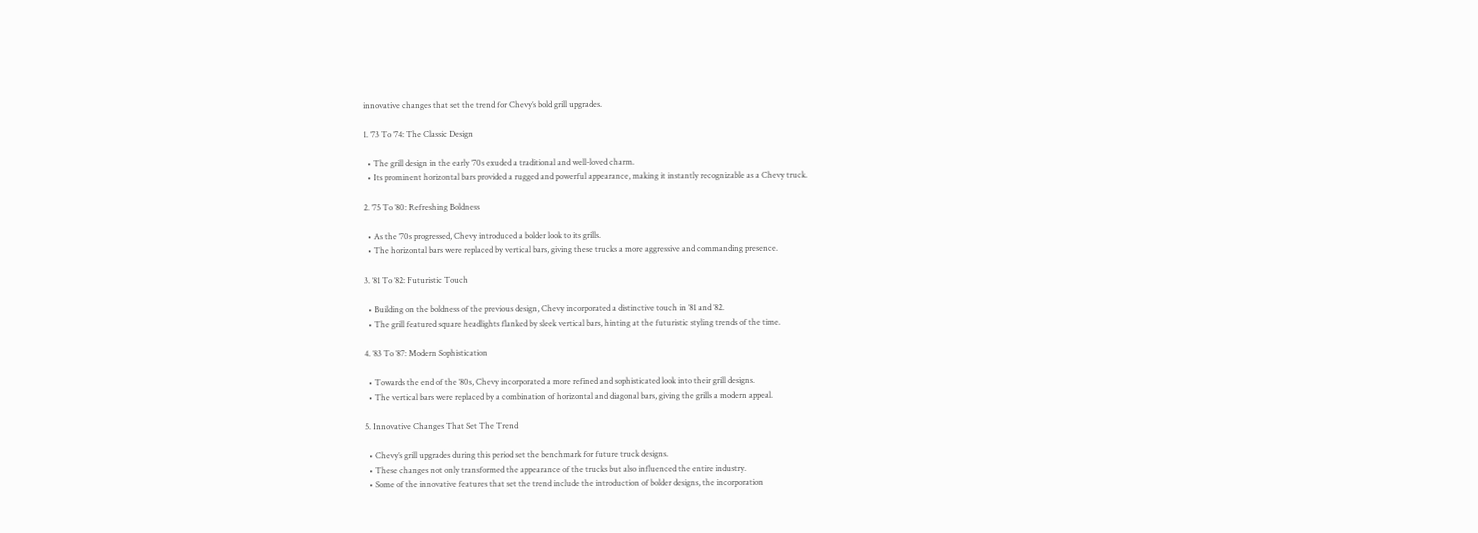innovative changes that set the trend for Chevy’s bold grill upgrades.

1. ’73 To ’74: The Classic Design

  • The grill design in the early ’70s exuded a traditional and well-loved charm.
  • Its prominent horizontal bars provided a rugged and powerful appearance, making it instantly recognizable as a Chevy truck.

2. ’75 To ’80: Refreshing Boldness

  • As the ’70s progressed, Chevy introduced a bolder look to its grills.
  • The horizontal bars were replaced by vertical bars, giving these trucks a more aggressive and commanding presence.

3. ’81 To ’82: Futuristic Touch

  • Building on the boldness of the previous design, Chevy incorporated a distinctive touch in ’81 and ’82.
  • The grill featured square headlights flanked by sleek vertical bars, hinting at the futuristic styling trends of the time.

4. ’83 To ’87: Modern Sophistication

  • Towards the end of the ’80s, Chevy incorporated a more refined and sophisticated look into their grill designs.
  • The vertical bars were replaced by a combination of horizontal and diagonal bars, giving the grills a modern appeal.

5. Innovative Changes That Set The Trend

  • Chevy’s grill upgrades during this period set the benchmark for future truck designs.
  • These changes not only transformed the appearance of the trucks but also influenced the entire industry.
  • Some of the innovative features that set the trend include the introduction of bolder designs, the incorporation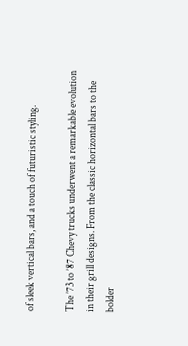of sleek vertical bars, and a touch of futuristic styling.

The ’73 to ’87 Chevy trucks underwent a remarkable evolution in their grill designs. From the classic horizontal bars to the bolder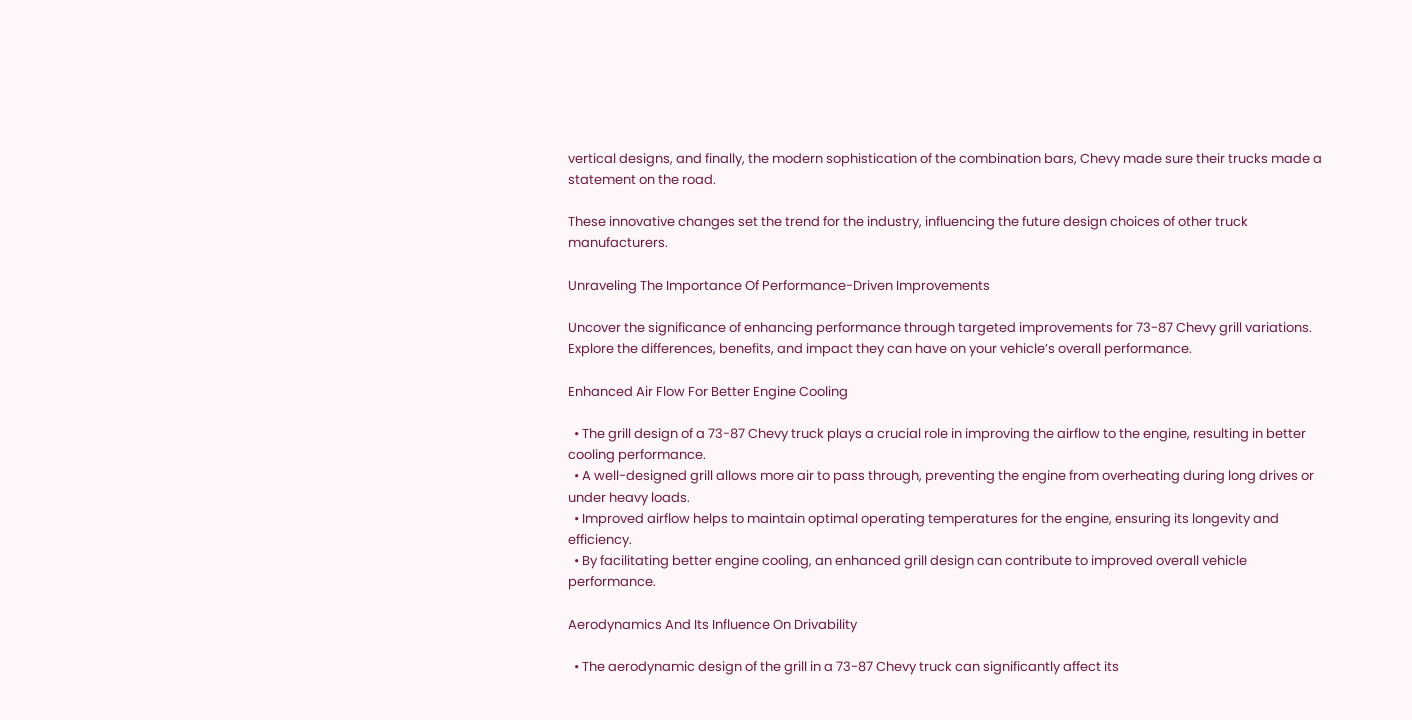vertical designs, and finally, the modern sophistication of the combination bars, Chevy made sure their trucks made a statement on the road.

These innovative changes set the trend for the industry, influencing the future design choices of other truck manufacturers.

Unraveling The Importance Of Performance-Driven Improvements

Uncover the significance of enhancing performance through targeted improvements for 73-87 Chevy grill variations. Explore the differences, benefits, and impact they can have on your vehicle’s overall performance.

Enhanced Air Flow For Better Engine Cooling

  • The grill design of a 73-87 Chevy truck plays a crucial role in improving the airflow to the engine, resulting in better cooling performance.
  • A well-designed grill allows more air to pass through, preventing the engine from overheating during long drives or under heavy loads.
  • Improved airflow helps to maintain optimal operating temperatures for the engine, ensuring its longevity and efficiency.
  • By facilitating better engine cooling, an enhanced grill design can contribute to improved overall vehicle performance.

Aerodynamics And Its Influence On Drivability

  • The aerodynamic design of the grill in a 73-87 Chevy truck can significantly affect its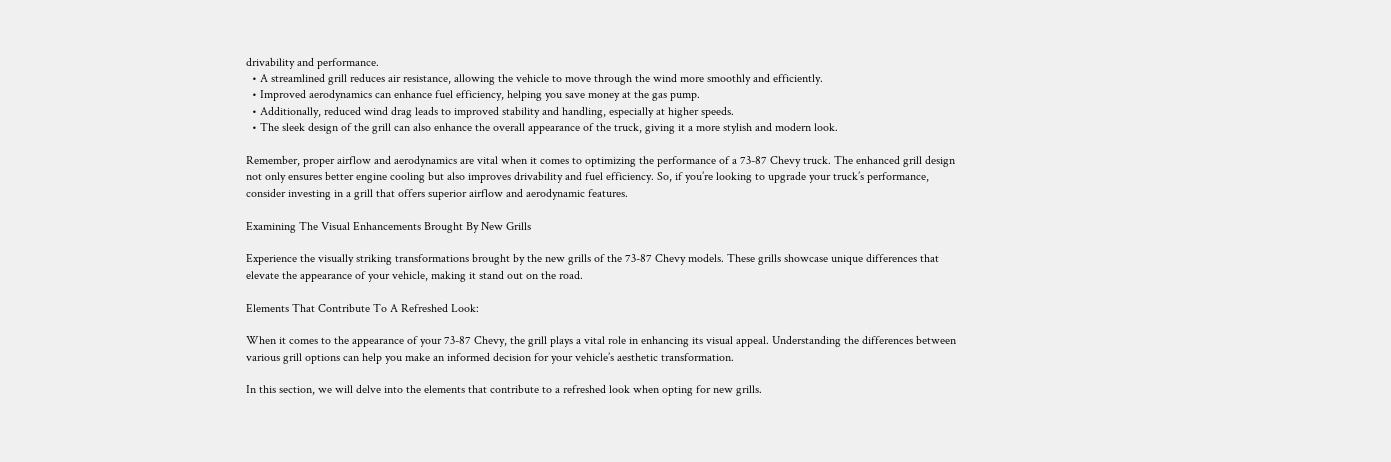drivability and performance.
  • A streamlined grill reduces air resistance, allowing the vehicle to move through the wind more smoothly and efficiently.
  • Improved aerodynamics can enhance fuel efficiency, helping you save money at the gas pump.
  • Additionally, reduced wind drag leads to improved stability and handling, especially at higher speeds.
  • The sleek design of the grill can also enhance the overall appearance of the truck, giving it a more stylish and modern look.

Remember, proper airflow and aerodynamics are vital when it comes to optimizing the performance of a 73-87 Chevy truck. The enhanced grill design not only ensures better engine cooling but also improves drivability and fuel efficiency. So, if you’re looking to upgrade your truck’s performance, consider investing in a grill that offers superior airflow and aerodynamic features.

Examining The Visual Enhancements Brought By New Grills

Experience the visually striking transformations brought by the new grills of the 73-87 Chevy models. These grills showcase unique differences that elevate the appearance of your vehicle, making it stand out on the road.

Elements That Contribute To A Refreshed Look:

When it comes to the appearance of your 73-87 Chevy, the grill plays a vital role in enhancing its visual appeal. Understanding the differences between various grill options can help you make an informed decision for your vehicle’s aesthetic transformation.

In this section, we will delve into the elements that contribute to a refreshed look when opting for new grills.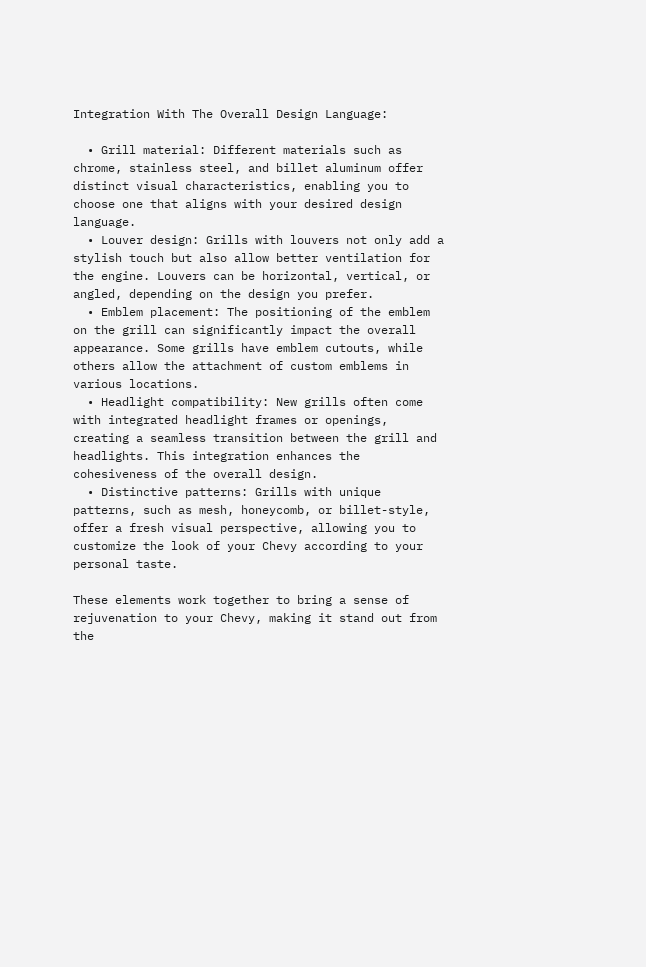Integration With The Overall Design Language:

  • Grill material: Different materials such as chrome, stainless steel, and billet aluminum offer distinct visual characteristics, enabling you to choose one that aligns with your desired design language.
  • Louver design: Grills with louvers not only add a stylish touch but also allow better ventilation for the engine. Louvers can be horizontal, vertical, or angled, depending on the design you prefer.
  • Emblem placement: The positioning of the emblem on the grill can significantly impact the overall appearance. Some grills have emblem cutouts, while others allow the attachment of custom emblems in various locations.
  • Headlight compatibility: New grills often come with integrated headlight frames or openings, creating a seamless transition between the grill and headlights. This integration enhances the cohesiveness of the overall design.
  • Distinctive patterns: Grills with unique patterns, such as mesh, honeycomb, or billet-style, offer a fresh visual perspective, allowing you to customize the look of your Chevy according to your personal taste.

These elements work together to bring a sense of rejuvenation to your Chevy, making it stand out from the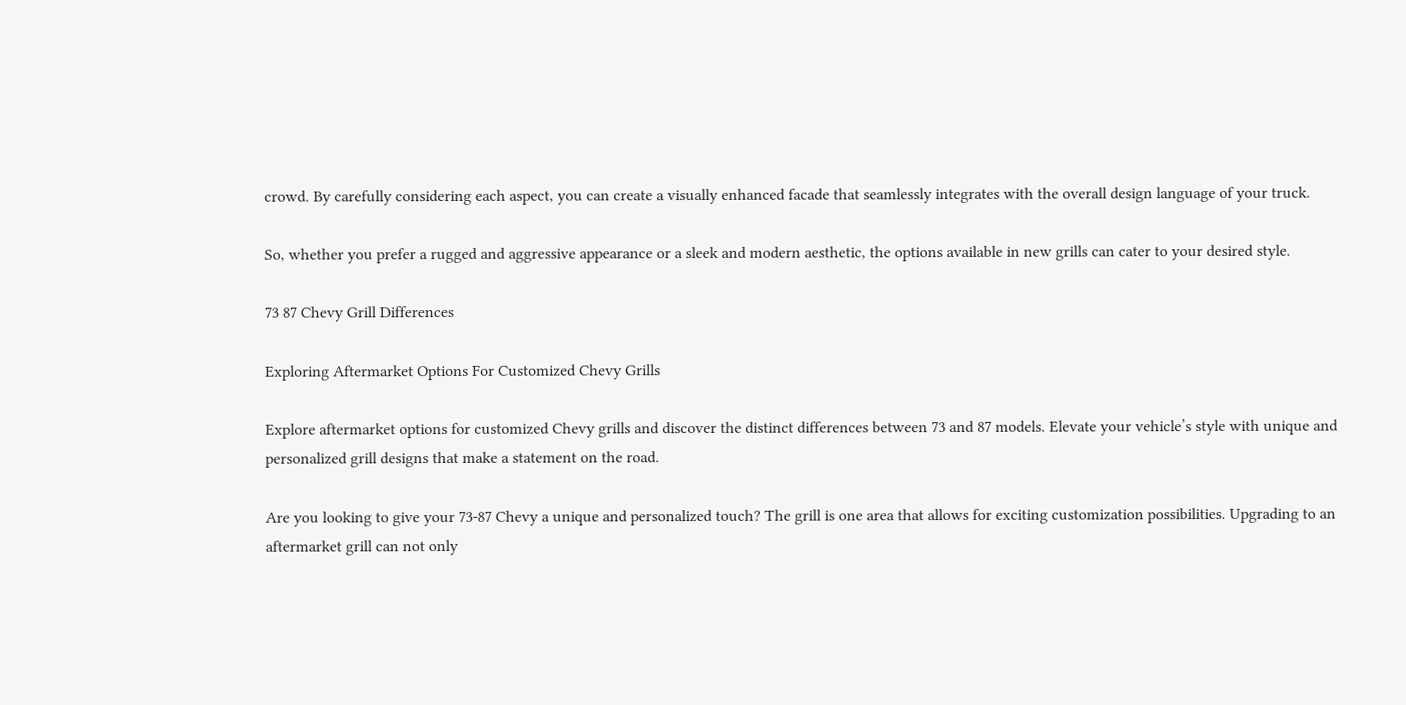crowd. By carefully considering each aspect, you can create a visually enhanced facade that seamlessly integrates with the overall design language of your truck.

So, whether you prefer a rugged and aggressive appearance or a sleek and modern aesthetic, the options available in new grills can cater to your desired style.

73 87 Chevy Grill Differences

Exploring Aftermarket Options For Customized Chevy Grills

Explore aftermarket options for customized Chevy grills and discover the distinct differences between 73 and 87 models. Elevate your vehicle’s style with unique and personalized grill designs that make a statement on the road.

Are you looking to give your 73-87 Chevy a unique and personalized touch? The grill is one area that allows for exciting customization possibilities. Upgrading to an aftermarket grill can not only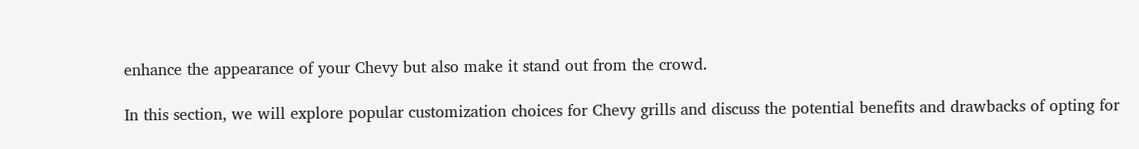enhance the appearance of your Chevy but also make it stand out from the crowd.

In this section, we will explore popular customization choices for Chevy grills and discuss the potential benefits and drawbacks of opting for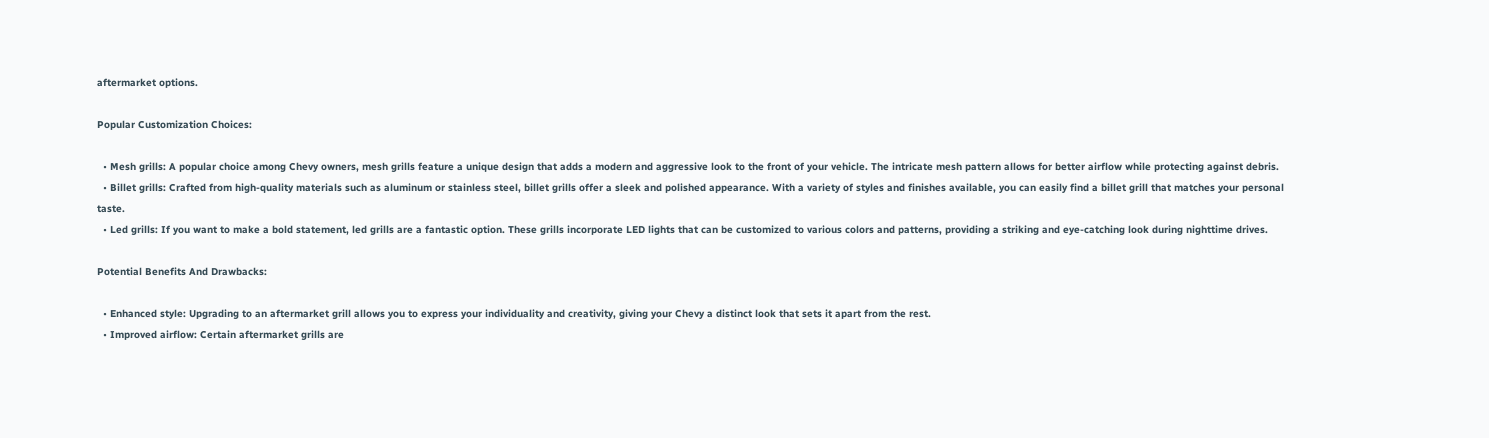aftermarket options.

Popular Customization Choices:

  • Mesh grills: A popular choice among Chevy owners, mesh grills feature a unique design that adds a modern and aggressive look to the front of your vehicle. The intricate mesh pattern allows for better airflow while protecting against debris.
  • Billet grills: Crafted from high-quality materials such as aluminum or stainless steel, billet grills offer a sleek and polished appearance. With a variety of styles and finishes available, you can easily find a billet grill that matches your personal taste.
  • Led grills: If you want to make a bold statement, led grills are a fantastic option. These grills incorporate LED lights that can be customized to various colors and patterns, providing a striking and eye-catching look during nighttime drives.

Potential Benefits And Drawbacks:

  • Enhanced style: Upgrading to an aftermarket grill allows you to express your individuality and creativity, giving your Chevy a distinct look that sets it apart from the rest.
  • Improved airflow: Certain aftermarket grills are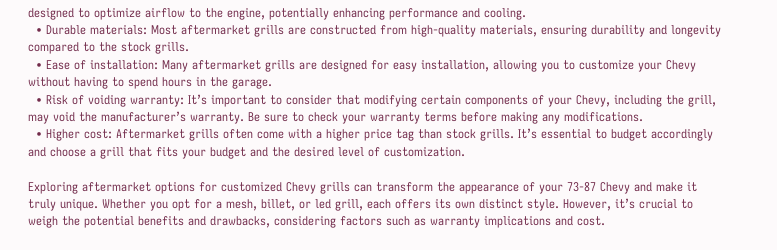designed to optimize airflow to the engine, potentially enhancing performance and cooling.
  • Durable materials: Most aftermarket grills are constructed from high-quality materials, ensuring durability and longevity compared to the stock grills.
  • Ease of installation: Many aftermarket grills are designed for easy installation, allowing you to customize your Chevy without having to spend hours in the garage.
  • Risk of voiding warranty: It’s important to consider that modifying certain components of your Chevy, including the grill, may void the manufacturer’s warranty. Be sure to check your warranty terms before making any modifications.
  • Higher cost: Aftermarket grills often come with a higher price tag than stock grills. It’s essential to budget accordingly and choose a grill that fits your budget and the desired level of customization.

Exploring aftermarket options for customized Chevy grills can transform the appearance of your 73-87 Chevy and make it truly unique. Whether you opt for a mesh, billet, or led grill, each offers its own distinct style. However, it’s crucial to weigh the potential benefits and drawbacks, considering factors such as warranty implications and cost.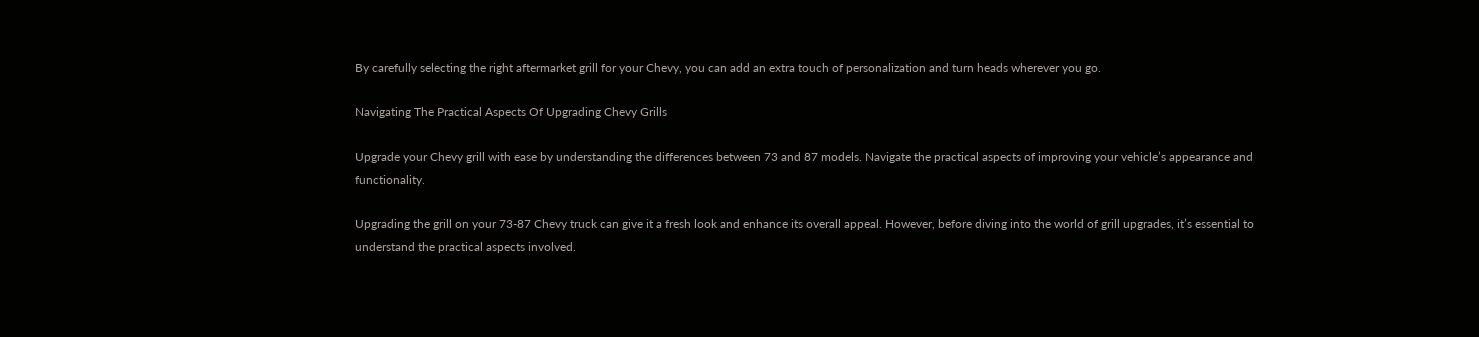By carefully selecting the right aftermarket grill for your Chevy, you can add an extra touch of personalization and turn heads wherever you go.

Navigating The Practical Aspects Of Upgrading Chevy Grills

Upgrade your Chevy grill with ease by understanding the differences between 73 and 87 models. Navigate the practical aspects of improving your vehicle’s appearance and functionality.

Upgrading the grill on your 73-87 Chevy truck can give it a fresh look and enhance its overall appeal. However, before diving into the world of grill upgrades, it’s essential to understand the practical aspects involved.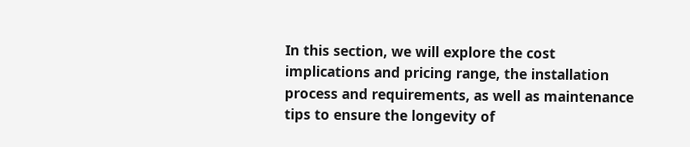In this section, we will explore the cost implications and pricing range, the installation process and requirements, as well as maintenance tips to ensure the longevity of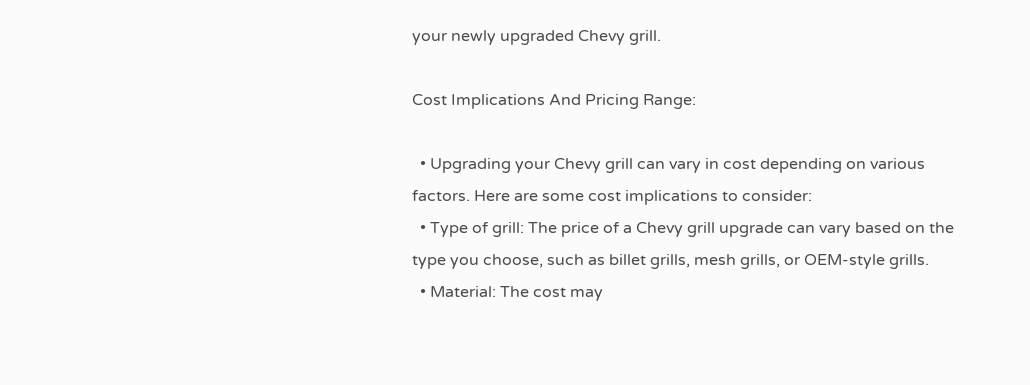your newly upgraded Chevy grill.

Cost Implications And Pricing Range:

  • Upgrading your Chevy grill can vary in cost depending on various factors. Here are some cost implications to consider:
  • Type of grill: The price of a Chevy grill upgrade can vary based on the type you choose, such as billet grills, mesh grills, or OEM-style grills.
  • Material: The cost may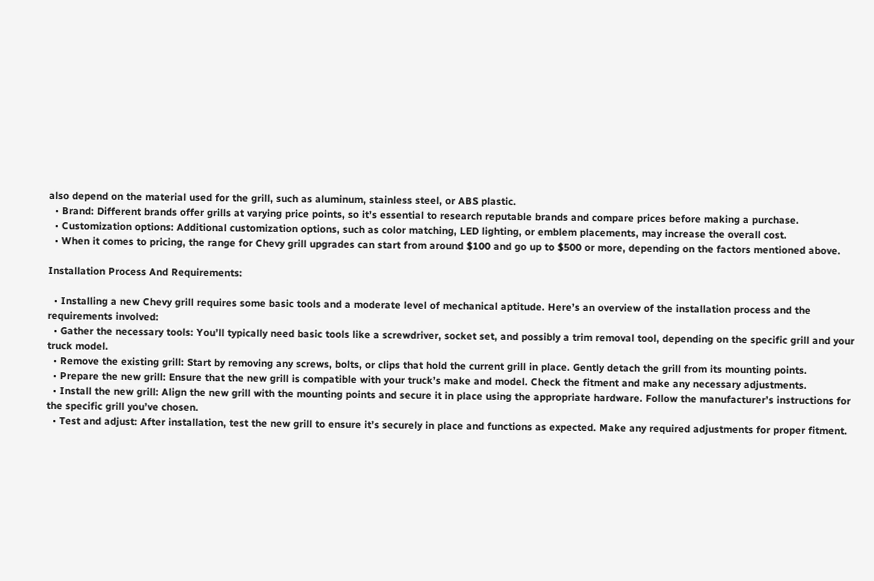also depend on the material used for the grill, such as aluminum, stainless steel, or ABS plastic.
  • Brand: Different brands offer grills at varying price points, so it’s essential to research reputable brands and compare prices before making a purchase.
  • Customization options: Additional customization options, such as color matching, LED lighting, or emblem placements, may increase the overall cost.
  • When it comes to pricing, the range for Chevy grill upgrades can start from around $100 and go up to $500 or more, depending on the factors mentioned above.

Installation Process And Requirements:

  • Installing a new Chevy grill requires some basic tools and a moderate level of mechanical aptitude. Here’s an overview of the installation process and the requirements involved:
  • Gather the necessary tools: You’ll typically need basic tools like a screwdriver, socket set, and possibly a trim removal tool, depending on the specific grill and your truck model.
  • Remove the existing grill: Start by removing any screws, bolts, or clips that hold the current grill in place. Gently detach the grill from its mounting points.
  • Prepare the new grill: Ensure that the new grill is compatible with your truck’s make and model. Check the fitment and make any necessary adjustments.
  • Install the new grill: Align the new grill with the mounting points and secure it in place using the appropriate hardware. Follow the manufacturer’s instructions for the specific grill you’ve chosen.
  • Test and adjust: After installation, test the new grill to ensure it’s securely in place and functions as expected. Make any required adjustments for proper fitment.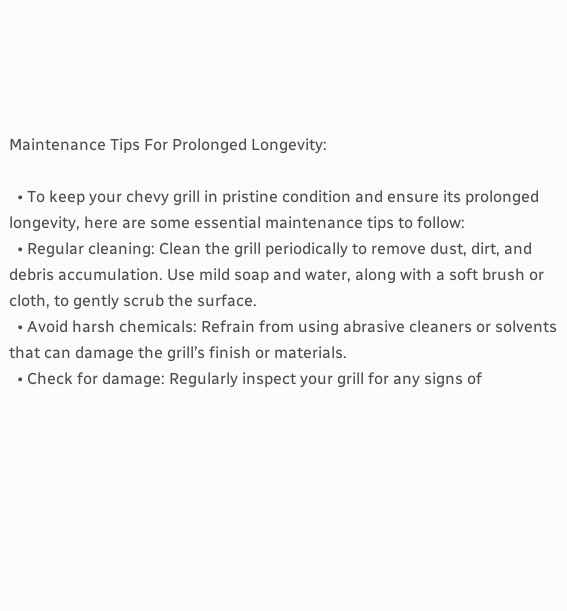Maintenance Tips For Prolonged Longevity:

  • To keep your chevy grill in pristine condition and ensure its prolonged longevity, here are some essential maintenance tips to follow:
  • Regular cleaning: Clean the grill periodically to remove dust, dirt, and debris accumulation. Use mild soap and water, along with a soft brush or cloth, to gently scrub the surface.
  • Avoid harsh chemicals: Refrain from using abrasive cleaners or solvents that can damage the grill’s finish or materials.
  • Check for damage: Regularly inspect your grill for any signs of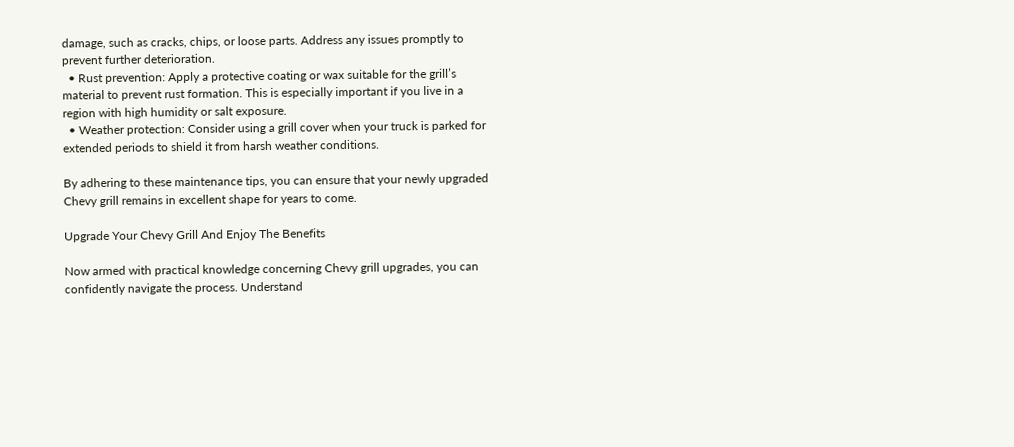damage, such as cracks, chips, or loose parts. Address any issues promptly to prevent further deterioration.
  • Rust prevention: Apply a protective coating or wax suitable for the grill’s material to prevent rust formation. This is especially important if you live in a region with high humidity or salt exposure.
  • Weather protection: Consider using a grill cover when your truck is parked for extended periods to shield it from harsh weather conditions.

By adhering to these maintenance tips, you can ensure that your newly upgraded Chevy grill remains in excellent shape for years to come.

Upgrade Your Chevy Grill And Enjoy The Benefits

Now armed with practical knowledge concerning Chevy grill upgrades, you can confidently navigate the process. Understand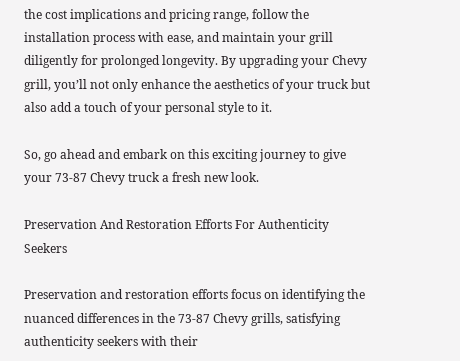the cost implications and pricing range, follow the installation process with ease, and maintain your grill diligently for prolonged longevity. By upgrading your Chevy grill, you’ll not only enhance the aesthetics of your truck but also add a touch of your personal style to it.

So, go ahead and embark on this exciting journey to give your 73-87 Chevy truck a fresh new look.

Preservation And Restoration Efforts For Authenticity Seekers

Preservation and restoration efforts focus on identifying the nuanced differences in the 73-87 Chevy grills, satisfying authenticity seekers with their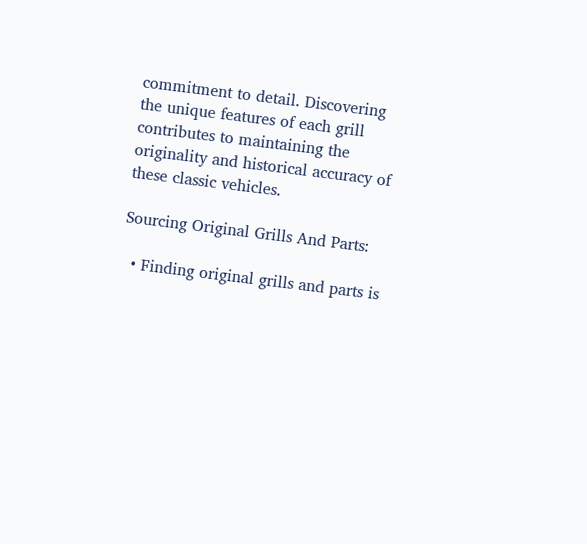commitment to detail. Discovering the unique features of each grill contributes to maintaining the originality and historical accuracy of these classic vehicles.

Sourcing Original Grills And Parts:

  • Finding original grills and parts is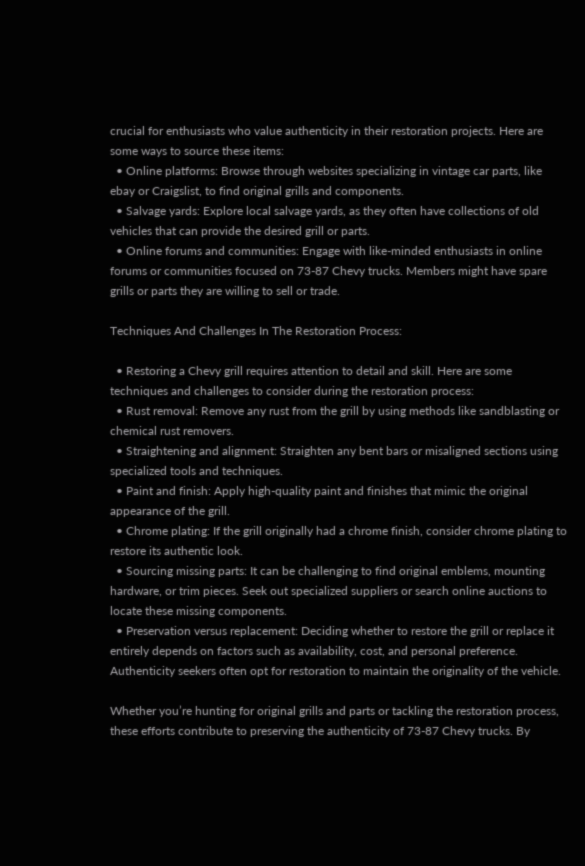crucial for enthusiasts who value authenticity in their restoration projects. Here are some ways to source these items:
  • Online platforms: Browse through websites specializing in vintage car parts, like ebay or Craigslist, to find original grills and components.
  • Salvage yards: Explore local salvage yards, as they often have collections of old vehicles that can provide the desired grill or parts.
  • Online forums and communities: Engage with like-minded enthusiasts in online forums or communities focused on 73-87 Chevy trucks. Members might have spare grills or parts they are willing to sell or trade.

Techniques And Challenges In The Restoration Process:

  • Restoring a Chevy grill requires attention to detail and skill. Here are some techniques and challenges to consider during the restoration process:
  • Rust removal: Remove any rust from the grill by using methods like sandblasting or chemical rust removers.
  • Straightening and alignment: Straighten any bent bars or misaligned sections using specialized tools and techniques.
  • Paint and finish: Apply high-quality paint and finishes that mimic the original appearance of the grill.
  • Chrome plating: If the grill originally had a chrome finish, consider chrome plating to restore its authentic look.
  • Sourcing missing parts: It can be challenging to find original emblems, mounting hardware, or trim pieces. Seek out specialized suppliers or search online auctions to locate these missing components.
  • Preservation versus replacement: Deciding whether to restore the grill or replace it entirely depends on factors such as availability, cost, and personal preference. Authenticity seekers often opt for restoration to maintain the originality of the vehicle.

Whether you’re hunting for original grills and parts or tackling the restoration process, these efforts contribute to preserving the authenticity of 73-87 Chevy trucks. By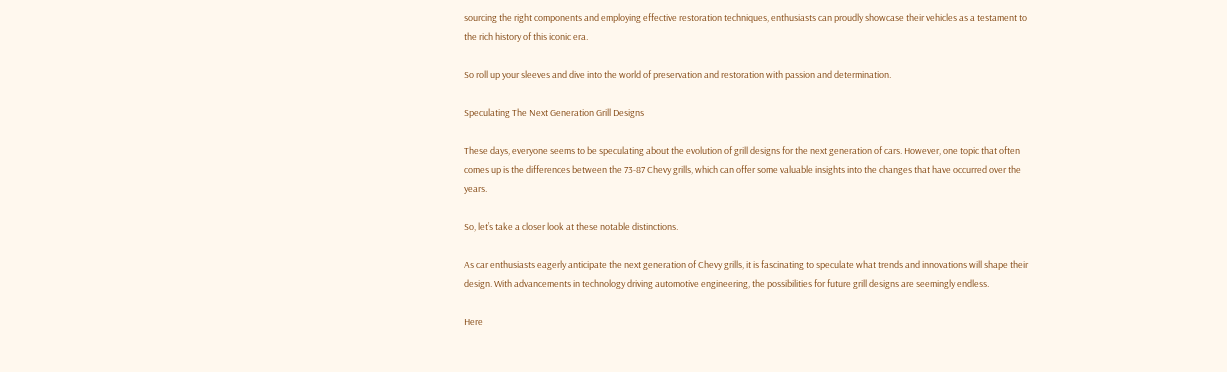sourcing the right components and employing effective restoration techniques, enthusiasts can proudly showcase their vehicles as a testament to the rich history of this iconic era.

So roll up your sleeves and dive into the world of preservation and restoration with passion and determination.

Speculating The Next Generation Grill Designs

These days, everyone seems to be speculating about the evolution of grill designs for the next generation of cars. However, one topic that often comes up is the differences between the 73-87 Chevy grills, which can offer some valuable insights into the changes that have occurred over the years.

So, let’s take a closer look at these notable distinctions.

As car enthusiasts eagerly anticipate the next generation of Chevy grills, it is fascinating to speculate what trends and innovations will shape their design. With advancements in technology driving automotive engineering, the possibilities for future grill designs are seemingly endless.

Here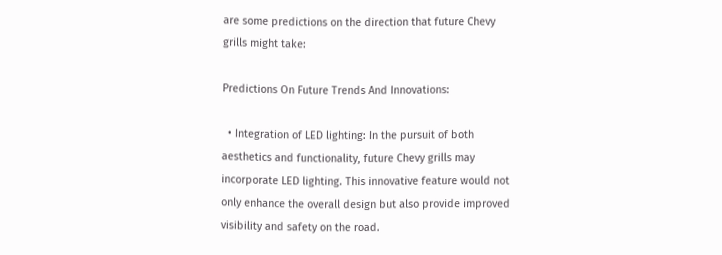are some predictions on the direction that future Chevy grills might take:

Predictions On Future Trends And Innovations:

  • Integration of LED lighting: In the pursuit of both aesthetics and functionality, future Chevy grills may incorporate LED lighting. This innovative feature would not only enhance the overall design but also provide improved visibility and safety on the road.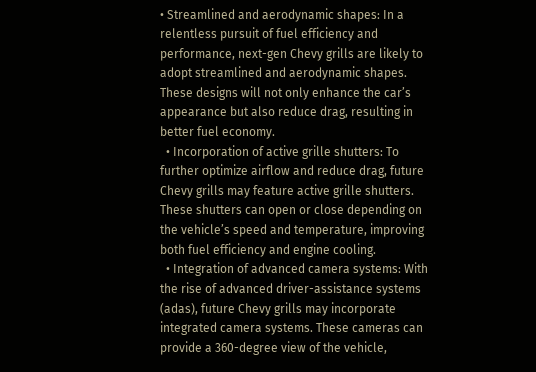• Streamlined and aerodynamic shapes: In a relentless pursuit of fuel efficiency and performance, next-gen Chevy grills are likely to adopt streamlined and aerodynamic shapes. These designs will not only enhance the car’s appearance but also reduce drag, resulting in better fuel economy.
  • Incorporation of active grille shutters: To further optimize airflow and reduce drag, future Chevy grills may feature active grille shutters. These shutters can open or close depending on the vehicle’s speed and temperature, improving both fuel efficiency and engine cooling.
  • Integration of advanced camera systems: With the rise of advanced driver-assistance systems (adas), future Chevy grills may incorporate integrated camera systems. These cameras can provide a 360-degree view of the vehicle,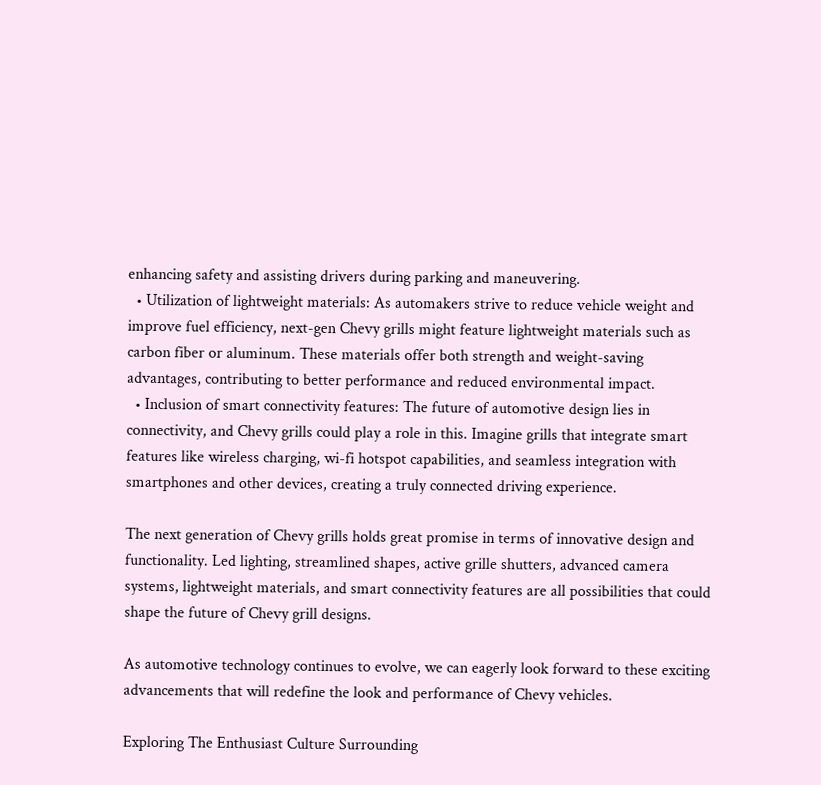enhancing safety and assisting drivers during parking and maneuvering.
  • Utilization of lightweight materials: As automakers strive to reduce vehicle weight and improve fuel efficiency, next-gen Chevy grills might feature lightweight materials such as carbon fiber or aluminum. These materials offer both strength and weight-saving advantages, contributing to better performance and reduced environmental impact.
  • Inclusion of smart connectivity features: The future of automotive design lies in connectivity, and Chevy grills could play a role in this. Imagine grills that integrate smart features like wireless charging, wi-fi hotspot capabilities, and seamless integration with smartphones and other devices, creating a truly connected driving experience.

The next generation of Chevy grills holds great promise in terms of innovative design and functionality. Led lighting, streamlined shapes, active grille shutters, advanced camera systems, lightweight materials, and smart connectivity features are all possibilities that could shape the future of Chevy grill designs.

As automotive technology continues to evolve, we can eagerly look forward to these exciting advancements that will redefine the look and performance of Chevy vehicles.

Exploring The Enthusiast Culture Surrounding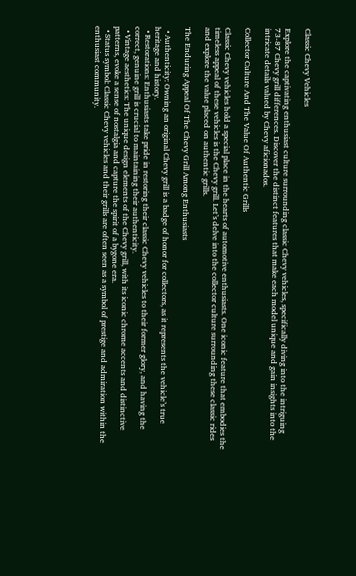Classic Chevy Vehicles

Explore the captivating enthusiast culture surrounding classic Chevy vehicles, specifically diving into the intriguing 73-87 Chevy grill differences. Discover the distinct features that make each model unique and gain insights into the intricate details valued by Chevy aficionados.

Collector Culture And The Value Of Authentic Grills

Classic Chevy vehicles hold a special place in the hearts of automotive enthusiasts. One iconic feature that embodies the timeless appeal of these vehicles is the Chevy grill. Let’s delve into the collector culture surrounding these classic rides and explore the value placed on authentic grills.

The Enduring Appeal Of The Chevy Grill Among Enthusiasts

  • Authenticity: Owning an original Chevy grill is a badge of honor for collectors, as it represents the vehicle’s true heritage and history.
  • Restorations: Enthusiasts take pride in restoring their classic Chevy vehicles to their former glory, and having the correct, genuine grill is crucial to maintaining their authenticity.
  • Vintage aesthetics: The unique design elements of the Chevy grill, with its iconic chrome accents and distinctive patterns, evoke a sense of nostalgia and capture the spirit of a bygone era.
  • Status symbol: Classic Chevy vehicles and their grills are often seen as a symbol of prestige and admiration within the enthusiast community.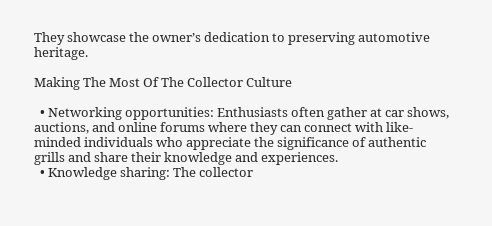They showcase the owner’s dedication to preserving automotive heritage.

Making The Most Of The Collector Culture

  • Networking opportunities: Enthusiasts often gather at car shows, auctions, and online forums where they can connect with like-minded individuals who appreciate the significance of authentic grills and share their knowledge and experiences.
  • Knowledge sharing: The collector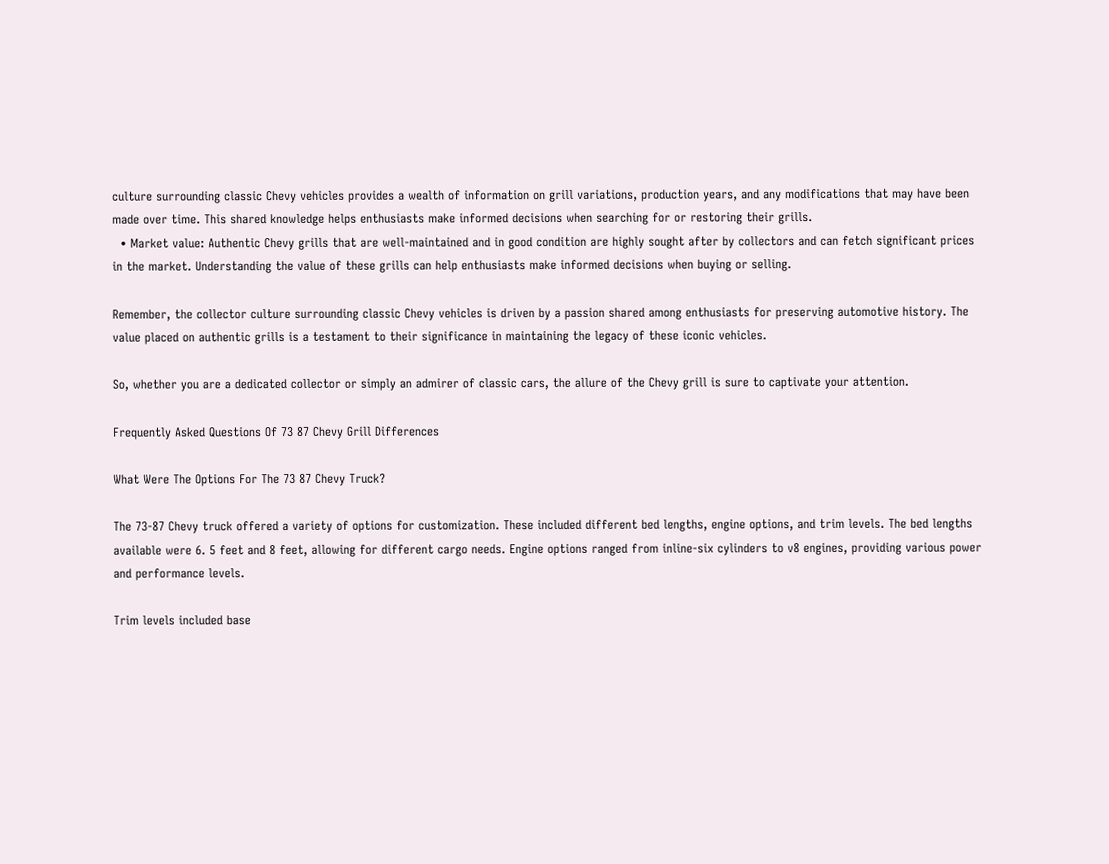culture surrounding classic Chevy vehicles provides a wealth of information on grill variations, production years, and any modifications that may have been made over time. This shared knowledge helps enthusiasts make informed decisions when searching for or restoring their grills.
  • Market value: Authentic Chevy grills that are well-maintained and in good condition are highly sought after by collectors and can fetch significant prices in the market. Understanding the value of these grills can help enthusiasts make informed decisions when buying or selling.

Remember, the collector culture surrounding classic Chevy vehicles is driven by a passion shared among enthusiasts for preserving automotive history. The value placed on authentic grills is a testament to their significance in maintaining the legacy of these iconic vehicles.

So, whether you are a dedicated collector or simply an admirer of classic cars, the allure of the Chevy grill is sure to captivate your attention.

Frequently Asked Questions Of 73 87 Chevy Grill Differences

What Were The Options For The 73 87 Chevy Truck?

The 73-87 Chevy truck offered a variety of options for customization. These included different bed lengths, engine options, and trim levels. The bed lengths available were 6. 5 feet and 8 feet, allowing for different cargo needs. Engine options ranged from inline-six cylinders to v8 engines, providing various power and performance levels.

Trim levels included base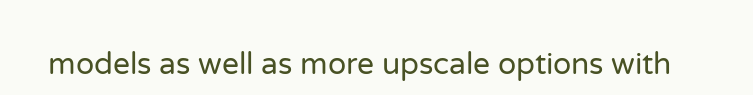models as well as more upscale options with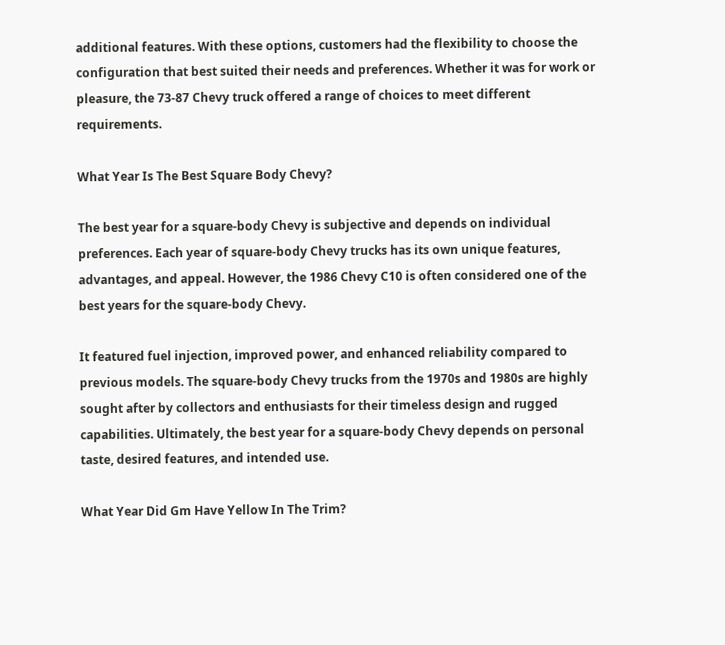additional features. With these options, customers had the flexibility to choose the configuration that best suited their needs and preferences. Whether it was for work or pleasure, the 73-87 Chevy truck offered a range of choices to meet different requirements.

What Year Is The Best Square Body Chevy?

The best year for a square-body Chevy is subjective and depends on individual preferences. Each year of square-body Chevy trucks has its own unique features, advantages, and appeal. However, the 1986 Chevy C10 is often considered one of the best years for the square-body Chevy.

It featured fuel injection, improved power, and enhanced reliability compared to previous models. The square-body Chevy trucks from the 1970s and 1980s are highly sought after by collectors and enthusiasts for their timeless design and rugged capabilities. Ultimately, the best year for a square-body Chevy depends on personal taste, desired features, and intended use.

What Year Did Gm Have Yellow In The Trim?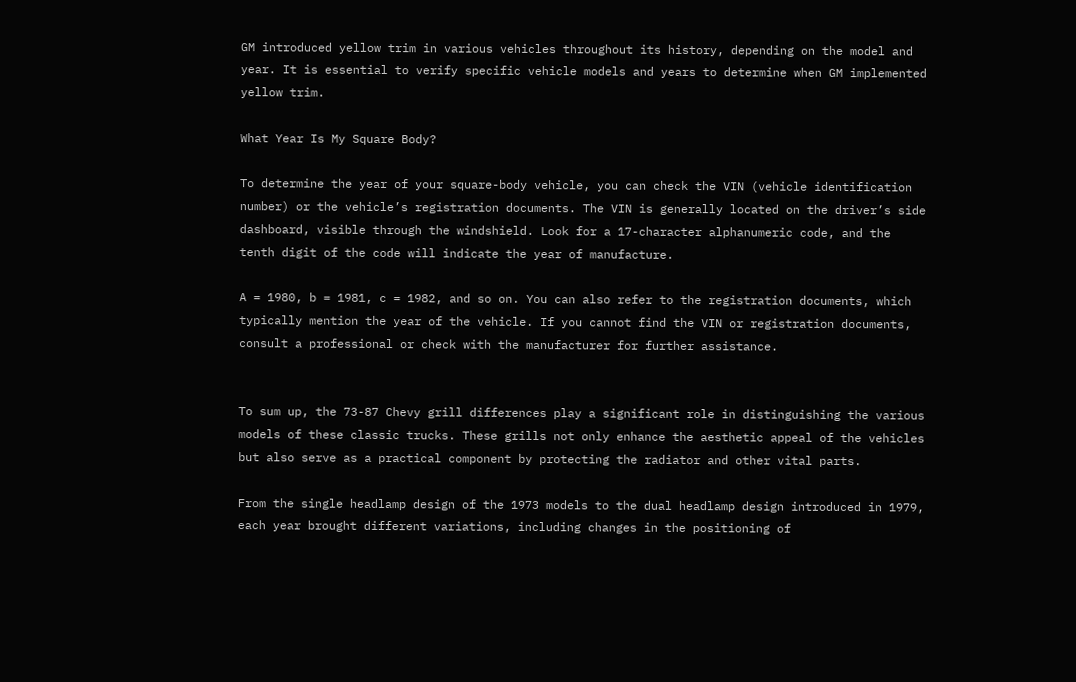GM introduced yellow trim in various vehicles throughout its history, depending on the model and year. It is essential to verify specific vehicle models and years to determine when GM implemented yellow trim.

What Year Is My Square Body?

To determine the year of your square-body vehicle, you can check the VIN (vehicle identification number) or the vehicle’s registration documents. The VIN is generally located on the driver’s side dashboard, visible through the windshield. Look for a 17-character alphanumeric code, and the tenth digit of the code will indicate the year of manufacture.

A = 1980, b = 1981, c = 1982, and so on. You can also refer to the registration documents, which typically mention the year of the vehicle. If you cannot find the VIN or registration documents, consult a professional or check with the manufacturer for further assistance.


To sum up, the 73-87 Chevy grill differences play a significant role in distinguishing the various models of these classic trucks. These grills not only enhance the aesthetic appeal of the vehicles but also serve as a practical component by protecting the radiator and other vital parts.

From the single headlamp design of the 1973 models to the dual headlamp design introduced in 1979, each year brought different variations, including changes in the positioning of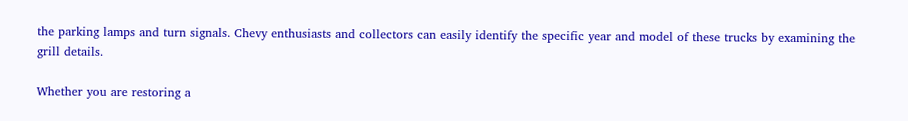the parking lamps and turn signals. Chevy enthusiasts and collectors can easily identify the specific year and model of these trucks by examining the grill details.

Whether you are restoring a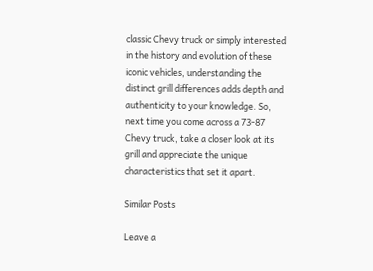classic Chevy truck or simply interested in the history and evolution of these iconic vehicles, understanding the distinct grill differences adds depth and authenticity to your knowledge. So, next time you come across a 73-87 Chevy truck, take a closer look at its grill and appreciate the unique characteristics that set it apart.

Similar Posts

Leave a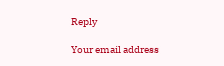Reply

Your email address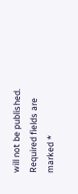will not be published. Required fields are marked *